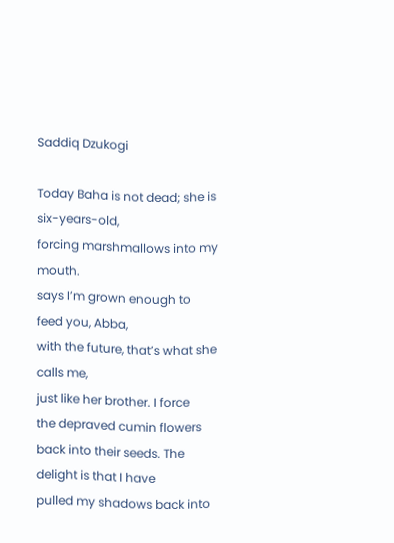Saddiq Dzukogi

Today Baha is not dead; she is six-years-old,
forcing marshmallows into my mouth.
says I’m grown enough to feed you, Abba,
with the future, that’s what she calls me,
just like her brother. I force
the depraved cumin flowers
back into their seeds. The delight is that I have
pulled my shadows back into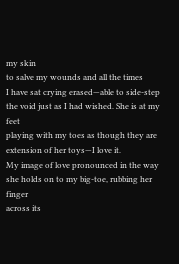my skin
to salve my wounds and all the times
I have sat crying erased—able to side-step
the void just as I had wished. She is at my feet
playing with my toes as though they are
extension of her toys—I love it.
My image of love pronounced in the way
she holds on to my big-toe, rubbing her finger
across its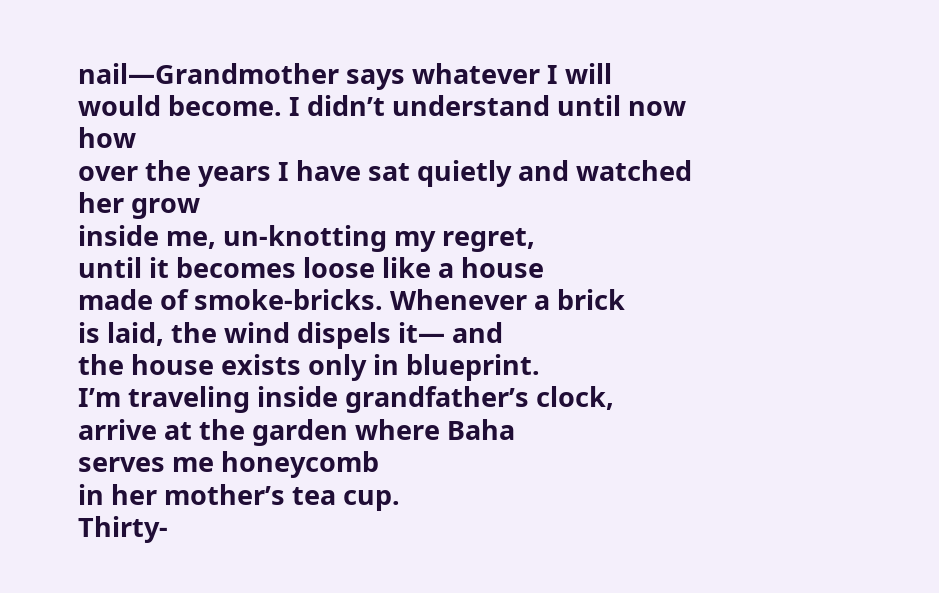nail—Grandmother says whatever I will
would become. I didn’t understand until now how
over the years I have sat quietly and watched her grow
inside me, un-knotting my regret,
until it becomes loose like a house
made of smoke-bricks. Whenever a brick
is laid, the wind dispels it— and
the house exists only in blueprint.
I’m traveling inside grandfather’s clock,
arrive at the garden where Baha
serves me honeycomb
in her mother’s tea cup.
Thirty-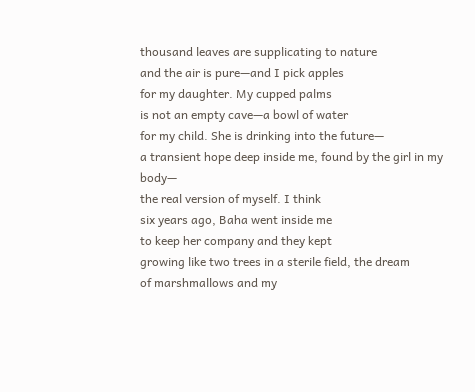thousand leaves are supplicating to nature
and the air is pure—and I pick apples
for my daughter. My cupped palms
is not an empty cave—a bowl of water
for my child. She is drinking into the future—
a transient hope deep inside me, found by the girl in my body—
the real version of myself. I think
six years ago, Baha went inside me
to keep her company and they kept
growing like two trees in a sterile field, the dream
of marshmallows and my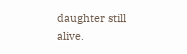daughter still alive.